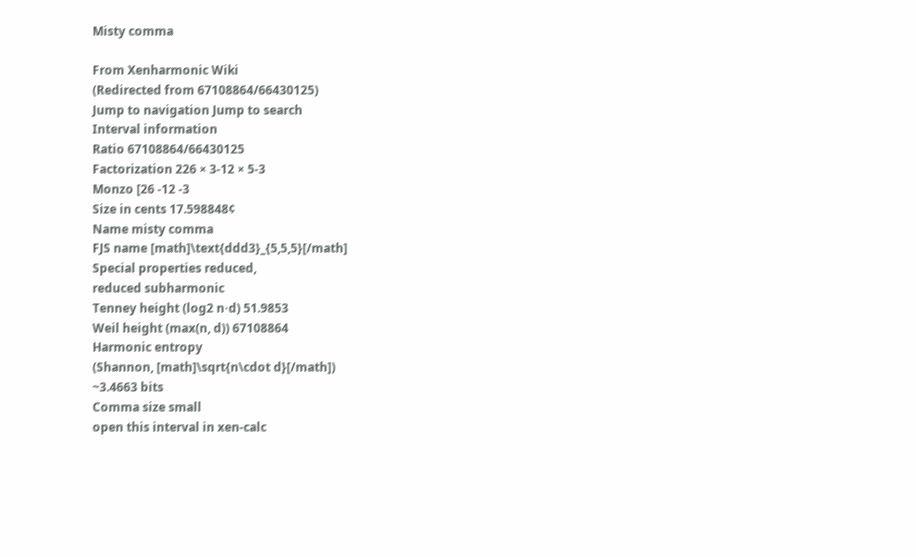Misty comma

From Xenharmonic Wiki
(Redirected from 67108864/66430125)
Jump to navigation Jump to search
Interval information
Ratio 67108864/66430125
Factorization 226 × 3-12 × 5-3
Monzo [26 -12 -3
Size in cents 17.598848¢
Name misty comma
FJS name [math]\text{ddd3}_{5,5,5}[/math]
Special properties reduced,
reduced subharmonic
Tenney height (log2 n⋅d) 51.9853
Weil height (max(n, d)) 67108864
Harmonic entropy
(Shannon, [math]\sqrt{n\cdot d}[/math])
~3.4663 bits
Comma size small
open this interval in xen-calc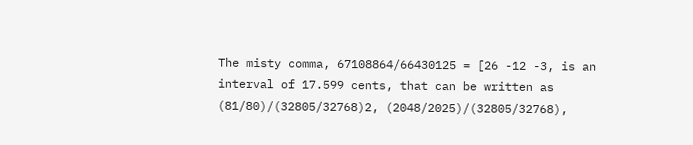The misty comma, 67108864/66430125 = [26 -12 -3, is an interval of 17.599 cents, that can be written as (81/80)/(32805/32768)2, (2048/2025)/(32805/32768),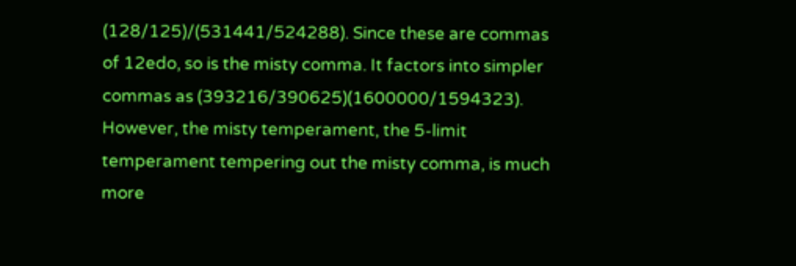(128/125)/(531441/524288). Since these are commas of 12edo, so is the misty comma. It factors into simpler commas as (393216/390625)(1600000/1594323). However, the misty temperament, the 5-limit temperament tempering out the misty comma, is much more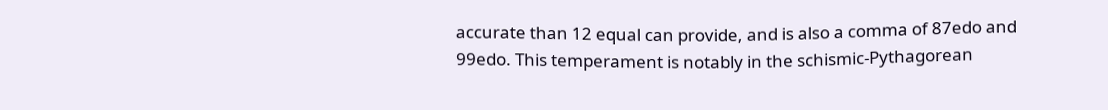accurate than 12 equal can provide, and is also a comma of 87edo and 99edo. This temperament is notably in the schismic-Pythagorean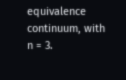equivalence continuum, with n = 3.